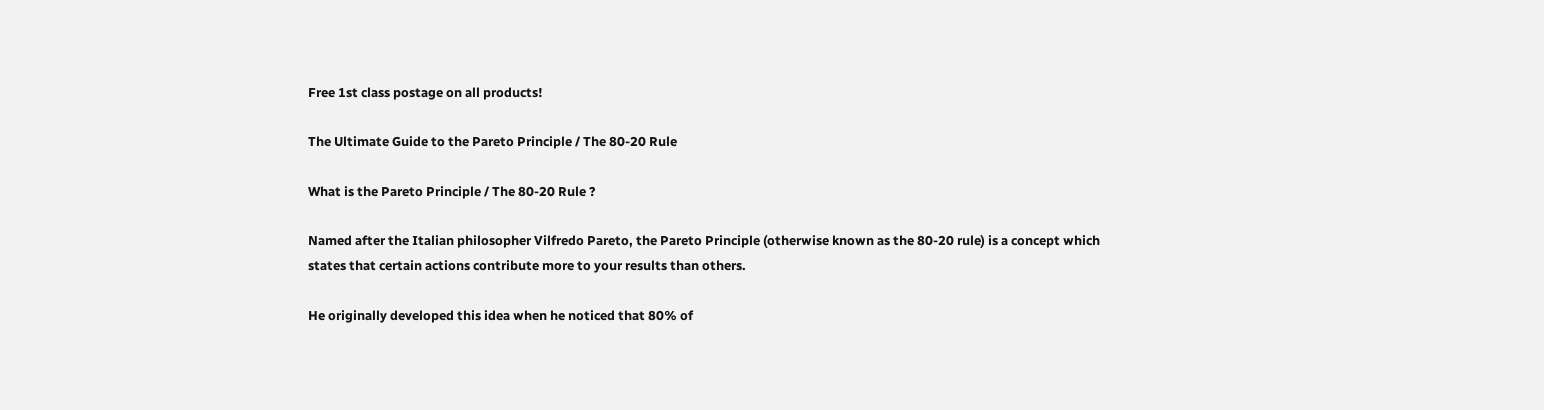Free 1st class postage on all products!

The Ultimate Guide to the Pareto Principle / The 80-20 Rule

What is the Pareto Principle / The 80-20 Rule ?

Named after the Italian philosopher Vilfredo Pareto, the Pareto Principle (otherwise known as the 80-20 rule) is a concept which states that certain actions contribute more to your results than others.

He originally developed this idea when he noticed that 80% of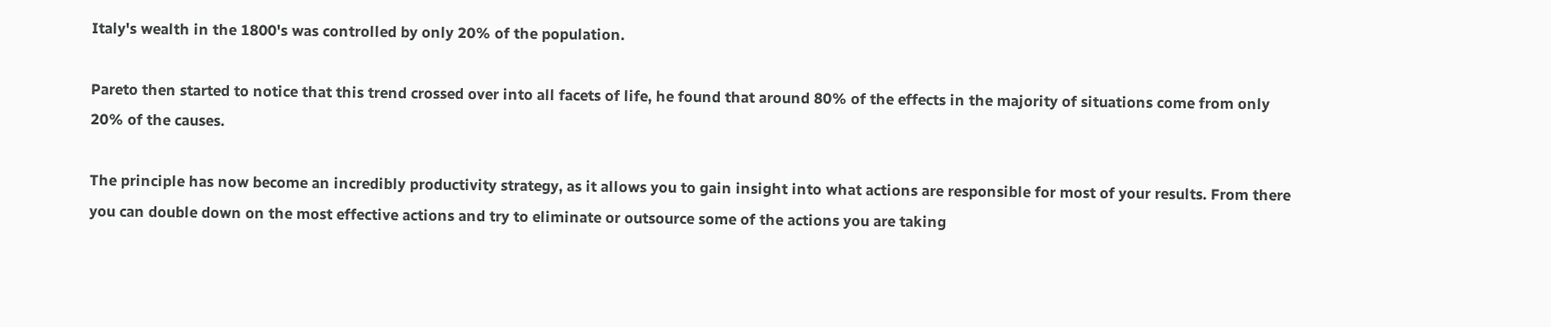Italy's wealth in the 1800's was controlled by only 20% of the population.

Pareto then started to notice that this trend crossed over into all facets of life, he found that around 80% of the effects in the majority of situations come from only 20% of the causes.

The principle has now become an incredibly productivity strategy, as it allows you to gain insight into what actions are responsible for most of your results. From there you can double down on the most effective actions and try to eliminate or outsource some of the actions you are taking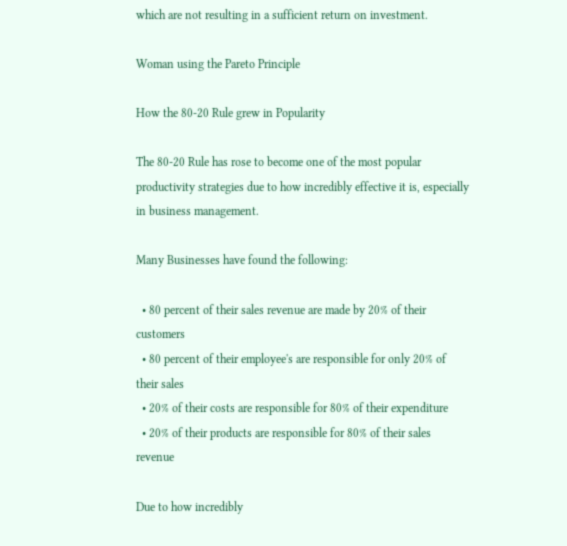which are not resulting in a sufficient return on investment.

Woman using the Pareto Principle

How the 80-20 Rule grew in Popularity

The 80-20 Rule has rose to become one of the most popular productivity strategies due to how incredibly effective it is, especially in business management.

Many Businesses have found the following:

  • 80 percent of their sales revenue are made by 20% of their customers
  • 80 percent of their employee's are responsible for only 20% of their sales
  • 20% of their costs are responsible for 80% of their expenditure
  • 20% of their products are responsible for 80% of their sales revenue

Due to how incredibly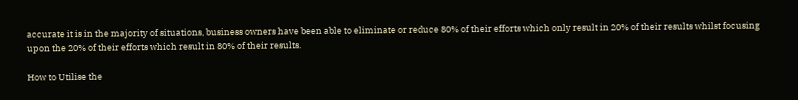accurate it is in the majority of situations, business owners have been able to eliminate or reduce 80% of their efforts which only result in 20% of their results whilst focusing upon the 20% of their efforts which result in 80% of their results.

How to Utilise the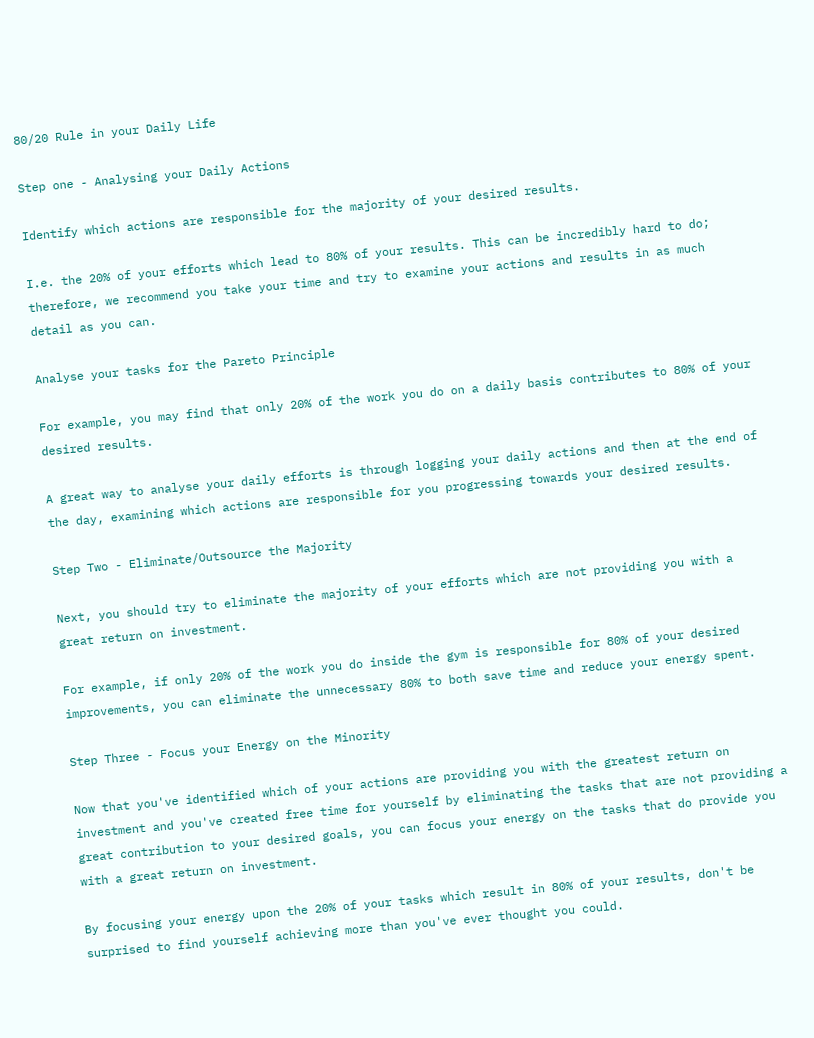80/20 Rule in your Daily Life

Step one - Analysing your Daily Actions

Identify which actions are responsible for the majority of your desired results.

I.e. the 20% of your efforts which lead to 80% of your results. This can be incredibly hard to do; therefore, we recommend you take your time and try to examine your actions and results in as much detail as you can.

Analyse your tasks for the Pareto Principle

For example, you may find that only 20% of the work you do on a daily basis contributes to 80% of your desired results.

A great way to analyse your daily efforts is through logging your daily actions and then at the end of the day, examining which actions are responsible for you progressing towards your desired results.

Step Two - Eliminate/Outsource the Majority

Next, you should try to eliminate the majority of your efforts which are not providing you with a great return on investment.

For example, if only 20% of the work you do inside the gym is responsible for 80% of your desired improvements, you can eliminate the unnecessary 80% to both save time and reduce your energy spent.

Step Three - Focus your Energy on the Minority

Now that you've identified which of your actions are providing you with the greatest return on investment and you've created free time for yourself by eliminating the tasks that are not providing a great contribution to your desired goals, you can focus your energy on the tasks that do provide you with a great return on investment.

By focusing your energy upon the 20% of your tasks which result in 80% of your results, don't be surprised to find yourself achieving more than you've ever thought you could.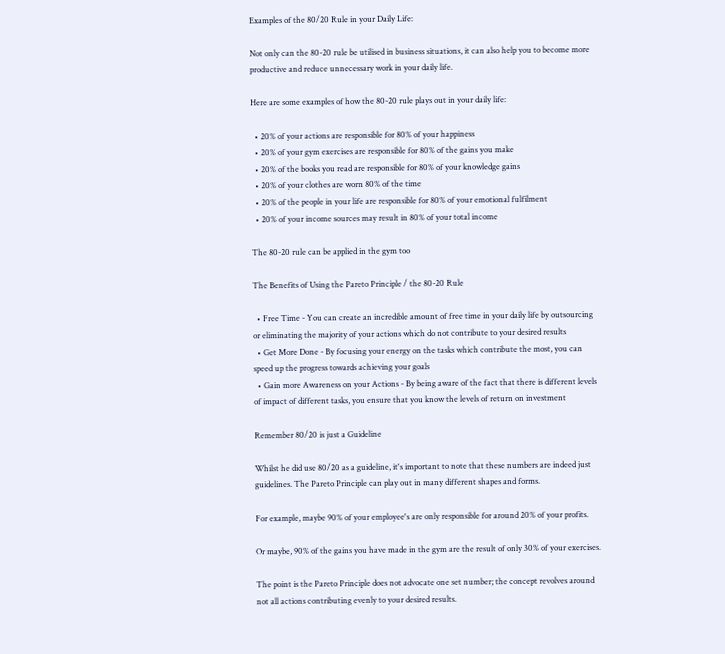Examples of the 80/20 Rule in your Daily Life:

Not only can the 80-20 rule be utilised in business situations, it can also help you to become more productive and reduce unnecessary work in your daily life.

Here are some examples of how the 80-20 rule plays out in your daily life:

  • 20% of your actions are responsible for 80% of your happiness
  • 20% of your gym exercises are responsible for 80% of the gains you make
  • 20% of the books you read are responsible for 80% of your knowledge gains
  • 20% of your clothes are worn 80% of the time
  • 20% of the people in your life are responsible for 80% of your emotional fulfilment
  • 20% of your income sources may result in 80% of your total income

The 80-20 rule can be applied in the gym too

The Benefits of Using the Pareto Principle / the 80-20 Rule

  • Free Time - You can create an incredible amount of free time in your daily life by outsourcing or eliminating the majority of your actions which do not contribute to your desired results
  • Get More Done - By focusing your energy on the tasks which contribute the most, you can speed up the progress towards achieving your goals
  • Gain more Awareness on your Actions - By being aware of the fact that there is different levels of impact of different tasks, you ensure that you know the levels of return on investment

Remember 80/20 is just a Guideline

Whilst he did use 80/20 as a guideline, it's important to note that these numbers are indeed just guidelines. The Pareto Principle can play out in many different shapes and forms.

For example, maybe 90% of your employee's are only responsible for around 20% of your profits.

Or maybe, 90% of the gains you have made in the gym are the result of only 30% of your exercises.

The point is the Pareto Principle does not advocate one set number; the concept revolves around not all actions contributing evenly to your desired results.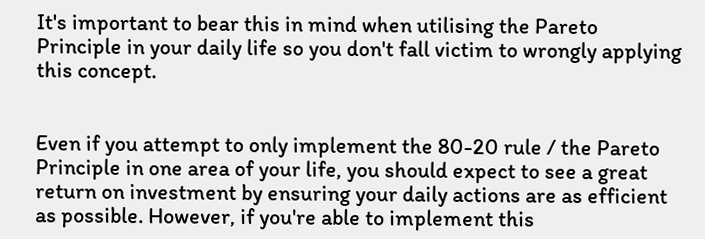It's important to bear this in mind when utilising the Pareto Principle in your daily life so you don't fall victim to wrongly applying this concept.


Even if you attempt to only implement the 80-20 rule / the Pareto Principle in one area of your life, you should expect to see a great return on investment by ensuring your daily actions are as efficient as possible. However, if you're able to implement this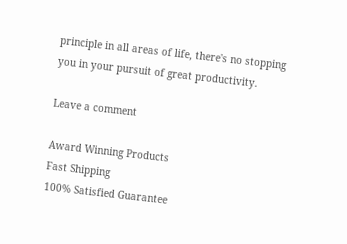principle in all areas of life, there's no stopping you in your pursuit of great productivity.

Leave a comment

Award Winning Products
Fast Shipping
100% Satisfied Guarantee